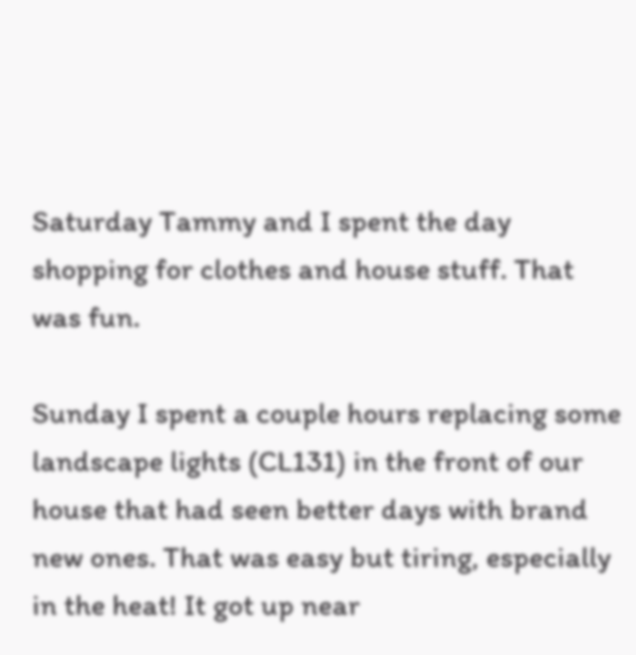Saturday Tammy and I spent the day shopping for clothes and house stuff. That was fun.

Sunday I spent a couple hours replacing some landscape lights (CL131) in the front of our house that had seen better days with brand new ones. That was easy but tiring, especially in the heat! It got up near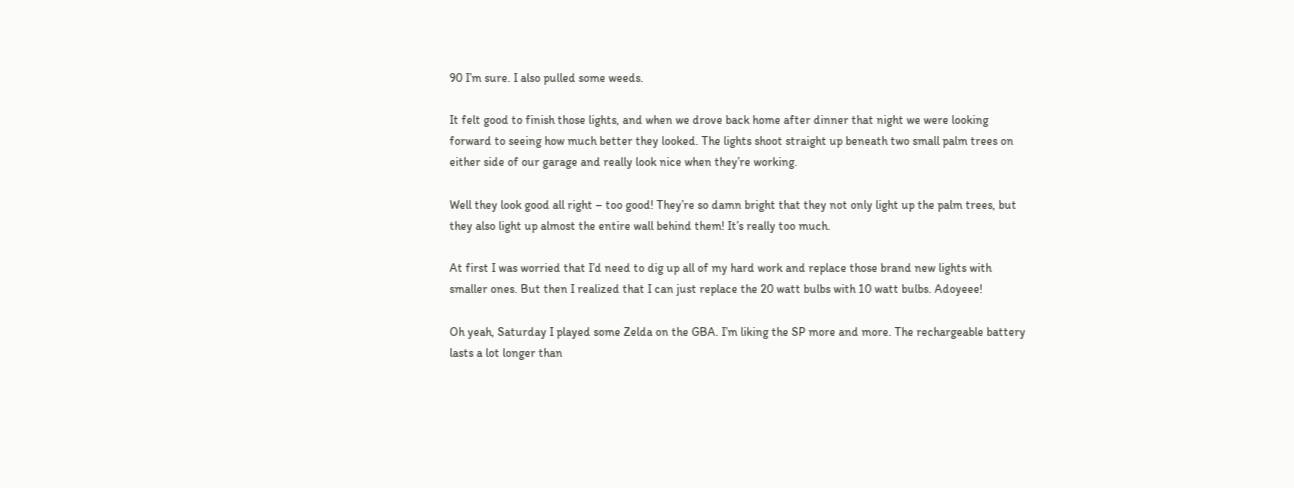90 I’m sure. I also pulled some weeds.

It felt good to finish those lights, and when we drove back home after dinner that night we were looking forward to seeing how much better they looked. The lights shoot straight up beneath two small palm trees on either side of our garage and really look nice when they’re working.

Well they look good all right – too good! They’re so damn bright that they not only light up the palm trees, but they also light up almost the entire wall behind them! It’s really too much.

At first I was worried that I’d need to dig up all of my hard work and replace those brand new lights with smaller ones. But then I realized that I can just replace the 20 watt bulbs with 10 watt bulbs. Adoyeee!

Oh yeah, Saturday I played some Zelda on the GBA. I’m liking the SP more and more. The rechargeable battery lasts a lot longer than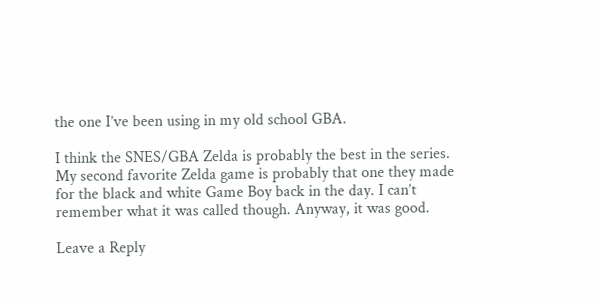the one I’ve been using in my old school GBA.

I think the SNES/GBA Zelda is probably the best in the series. My second favorite Zelda game is probably that one they made for the black and white Game Boy back in the day. I can’t remember what it was called though. Anyway, it was good.

Leave a Reply